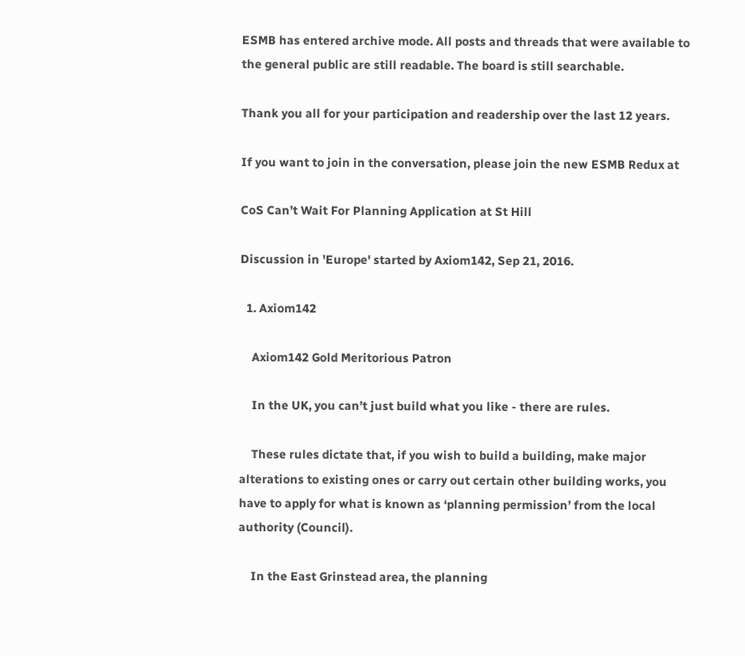ESMB has entered archive mode. All posts and threads that were available to the general public are still readable. The board is still searchable.

Thank you all for your participation and readership over the last 12 years.

If you want to join in the conversation, please join the new ESMB Redux at

CoS Can’t Wait For Planning Application at St Hill

Discussion in 'Europe' started by Axiom142, Sep 21, 2016.

  1. Axiom142

    Axiom142 Gold Meritorious Patron

    In the UK, you can’t just build what you like - there are rules.

    These rules dictate that, if you wish to build a building, make major alterations to existing ones or carry out certain other building works, you have to apply for what is known as ‘planning permission’ from the local authority (Council).

    In the East Grinstead area, the planning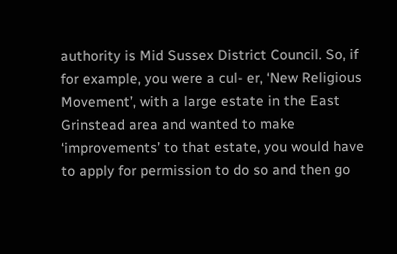authority is Mid Sussex District Council. So, if for example, you were a cul- er, ‘New Religious Movement’, with a large estate in the East Grinstead area and wanted to make ‘improvements’ to that estate, you would have to apply for permission to do so and then go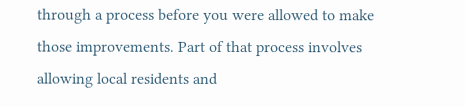through a process before you were allowed to make those improvements. Part of that process involves allowing local residents and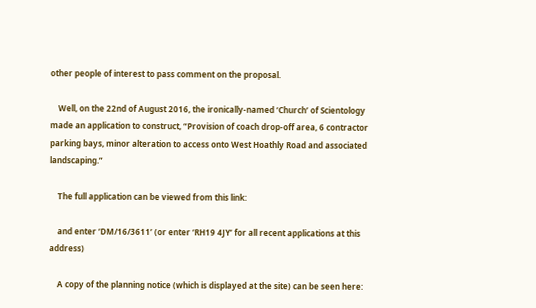other people of interest to pass comment on the proposal.

    Well, on the 22nd of August 2016, the ironically-named ‘Church’ of Scientology made an application to construct, “Provision of coach drop-off area, 6 contractor parking bays, minor alteration to access onto West Hoathly Road and associated landscaping.”

    The full application can be viewed from this link:

    and enter ‘DM/16/3611’ (or enter ‘RH19 4JY’ for all recent applications at this address)

    A copy of the planning notice (which is displayed at the site) can be seen here: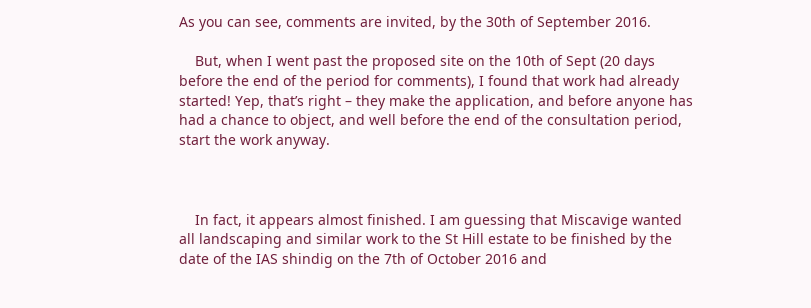As you can see, comments are invited, by the 30th of September 2016.

    But, when I went past the proposed site on the 10th of Sept (20 days before the end of the period for comments), I found that work had already started! Yep, that’s right – they make the application, and before anyone has had a chance to object, and well before the end of the consultation period, start the work anyway.



    In fact, it appears almost finished. I am guessing that Miscavige wanted all landscaping and similar work to the St Hill estate to be finished by the date of the IAS shindig on the 7th of October 2016 and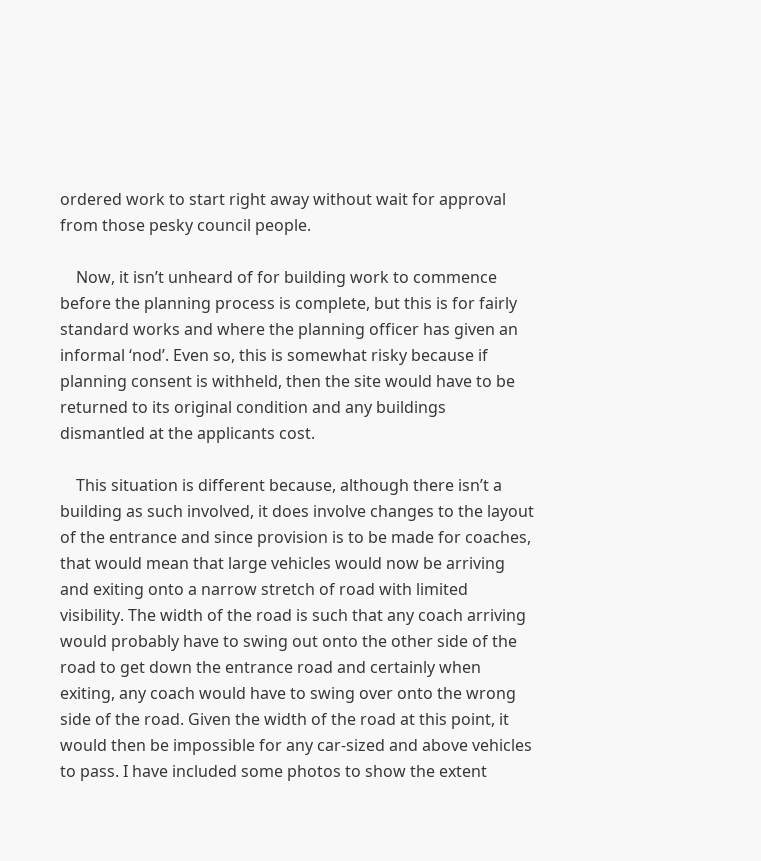ordered work to start right away without wait for approval from those pesky council people.

    Now, it isn’t unheard of for building work to commence before the planning process is complete, but this is for fairly standard works and where the planning officer has given an informal ‘nod’. Even so, this is somewhat risky because if planning consent is withheld, then the site would have to be returned to its original condition and any buildings dismantled at the applicants cost.

    This situation is different because, although there isn’t a building as such involved, it does involve changes to the layout of the entrance and since provision is to be made for coaches, that would mean that large vehicles would now be arriving and exiting onto a narrow stretch of road with limited visibility. The width of the road is such that any coach arriving would probably have to swing out onto the other side of the road to get down the entrance road and certainly when exiting, any coach would have to swing over onto the wrong side of the road. Given the width of the road at this point, it would then be impossible for any car-sized and above vehicles to pass. I have included some photos to show the extent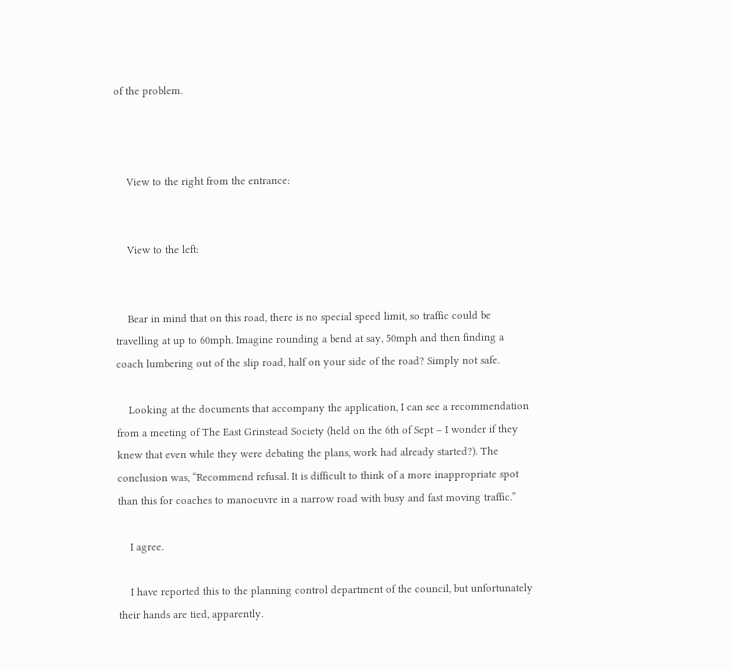of the problem.



    View to the right from the entrance:


    View to the left:


    Bear in mind that on this road, there is no special speed limit, so traffic could be travelling at up to 60mph. Imagine rounding a bend at say, 50mph and then finding a coach lumbering out of the slip road, half on your side of the road? Simply not safe.

    Looking at the documents that accompany the application, I can see a recommendation from a meeting of The East Grinstead Society (held on the 6th of Sept – I wonder if they knew that even while they were debating the plans, work had already started?). The conclusion was, “Recommend refusal. It is difficult to think of a more inappropriate spot than this for coaches to manoeuvre in a narrow road with busy and fast moving traffic.”

    I agree.

    I have reported this to the planning control department of the council, but unfortunately their hands are tied, apparently.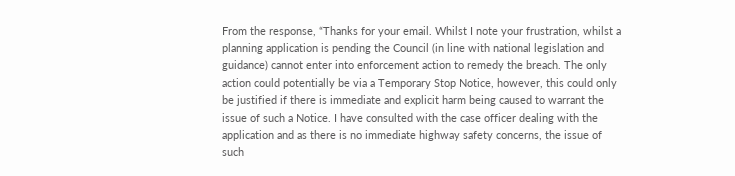From the response, “Thanks for your email. Whilst I note your frustration, whilst a planning application is pending the Council (in line with national legislation and guidance) cannot enter into enforcement action to remedy the breach. The only action could potentially be via a Temporary Stop Notice, however, this could only be justified if there is immediate and explicit harm being caused to warrant the issue of such a Notice. I have consulted with the case officer dealing with the application and as there is no immediate highway safety concerns, the issue of such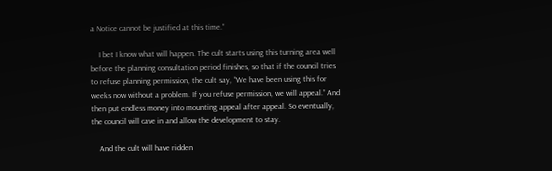a Notice cannot be justified at this time.”

    I bet I know what will happen. The cult starts using this turning area well before the planning consultation period finishes, so that if the council tries to refuse planning permission, the cult say, “We have been using this for weeks now without a problem. If you refuse permission, we will appeal.” And then put endless money into mounting appeal after appeal. So eventually, the council will cave in and allow the development to stay.

    And the cult will have ridden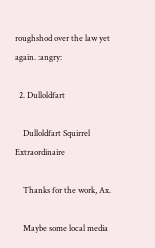roughshod over the law yet again. :angry:

  2. Dulloldfart

    Dulloldfart Squirrel Extraordinaire

    Thanks for the work, Ax.

    Maybe some local media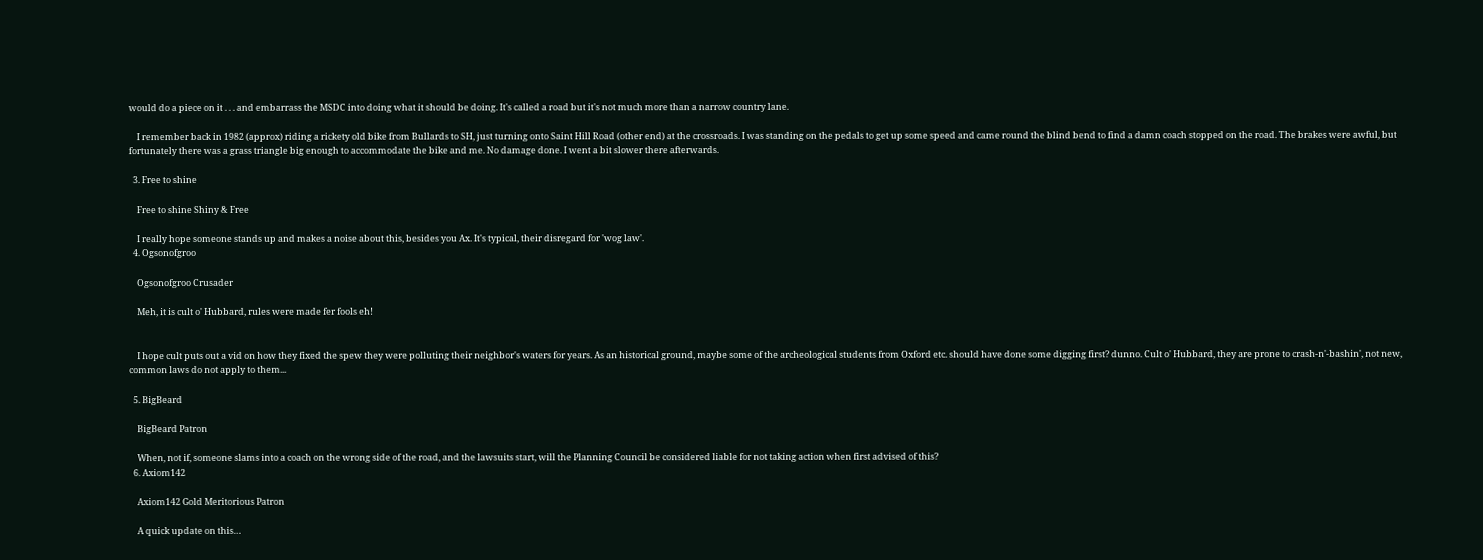would do a piece on it . . . and embarrass the MSDC into doing what it should be doing. It's called a road but it's not much more than a narrow country lane.

    I remember back in 1982 (approx) riding a rickety old bike from Bullards to SH, just turning onto Saint Hill Road (other end) at the crossroads. I was standing on the pedals to get up some speed and came round the blind bend to find a damn coach stopped on the road. The brakes were awful, but fortunately there was a grass triangle big enough to accommodate the bike and me. No damage done. I went a bit slower there afterwards.

  3. Free to shine

    Free to shine Shiny & Free

    I really hope someone stands up and makes a noise about this, besides you Ax. It's typical, their disregard for 'wog law'.
  4. Ogsonofgroo

    Ogsonofgroo Crusader

    Meh, it is cult o' Hubbard, rules were made fer fools eh!


    I hope cult puts out a vid on how they fixed the spew they were polluting their neighbor's waters for years. As an historical ground, maybe some of the archeological students from Oxford etc. should have done some digging first? dunno. Cult o' Hubbard, they are prone to crash-n'-bashin', not new, common laws do not apply to them...

  5. BigBeard

    BigBeard Patron

    When, not if, someone slams into a coach on the wrong side of the road, and the lawsuits start, will the Planning Council be considered liable for not taking action when first advised of this?
  6. Axiom142

    Axiom142 Gold Meritorious Patron

    A quick update on this…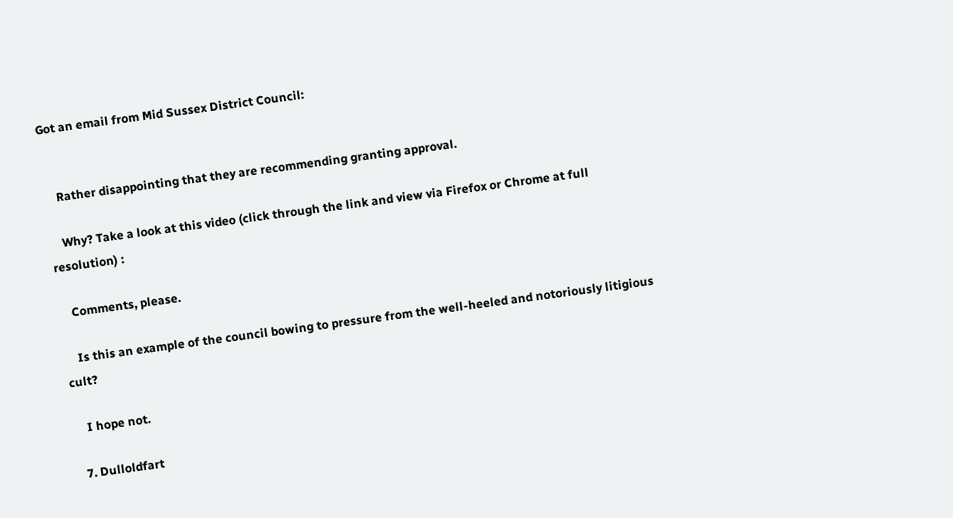Got an email from Mid Sussex District Council:


    Rather disappointing that they are recommending granting approval.

    Why? Take a look at this video (click through the link and view via Firefox or Chrome at full resolution) :

    Comments, please.

    Is this an example of the council bowing to pressure from the well-heeled and notoriously litigious cult?

    I hope not.

  7. Dulloldfart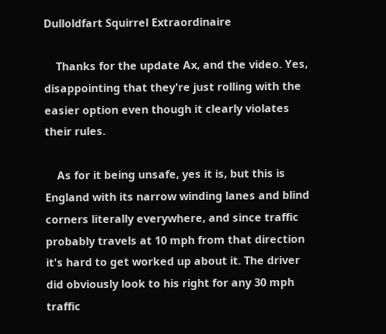Dulloldfart Squirrel Extraordinaire

    Thanks for the update Ax, and the video. Yes, disappointing that they're just rolling with the easier option even though it clearly violates their rules.

    As for it being unsafe, yes it is, but this is England with its narrow winding lanes and blind corners literally everywhere, and since traffic probably travels at 10 mph from that direction it's hard to get worked up about it. The driver did obviously look to his right for any 30 mph traffic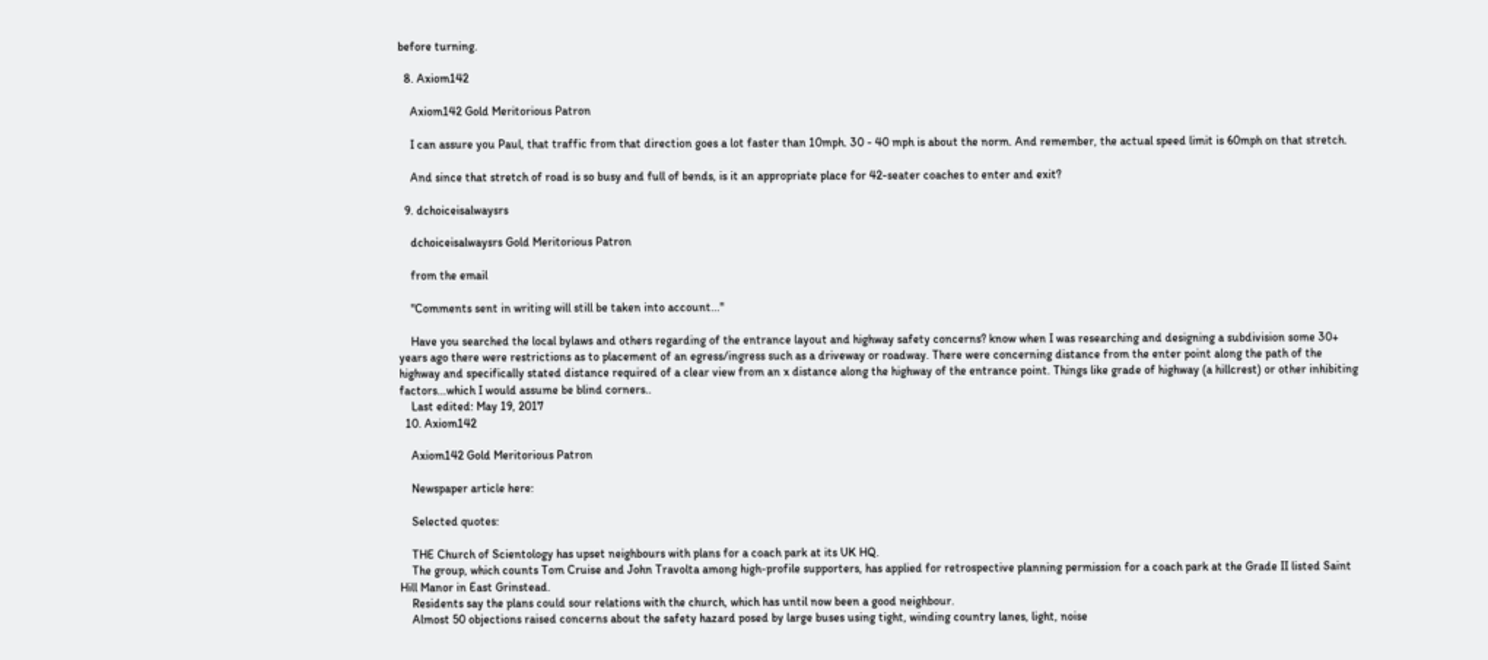before turning.

  8. Axiom142

    Axiom142 Gold Meritorious Patron

    I can assure you Paul, that traffic from that direction goes a lot faster than 10mph. 30 - 40 mph is about the norm. And remember, the actual speed limit is 60mph on that stretch.

    And since that stretch of road is so busy and full of bends, is it an appropriate place for 42-seater coaches to enter and exit?

  9. dchoiceisalwaysrs

    dchoiceisalwaysrs Gold Meritorious Patron

    from the email

    "Comments sent in writing will still be taken into account..."

    Have you searched the local bylaws and others regarding of the entrance layout and highway safety concerns? know when I was researching and designing a subdivision some 30+ years ago there were restrictions as to placement of an egress/ingress such as a driveway or roadway. There were concerning distance from the enter point along the path of the highway and specifically stated distance required of a clear view from an x distance along the highway of the entrance point. Things like grade of highway (a hillcrest) or other inhibiting factors...which I would assume be blind corners..
    Last edited: May 19, 2017
  10. Axiom142

    Axiom142 Gold Meritorious Patron

    Newspaper article here:

    Selected quotes:

    THE Church of Scientology has upset neighbours with plans for a coach park at its UK HQ.
    The group, which counts Tom Cruise and John Travolta among high-profile supporters, has applied for retrospective planning permission for a coach park at the Grade II listed Saint Hill Manor in East Grinstead.
    Residents say the plans could sour relations with the church, which has until now been a good neighbour.
    Almost 50 objections raised concerns about the safety hazard posed by large buses using tight, winding country lanes, light, noise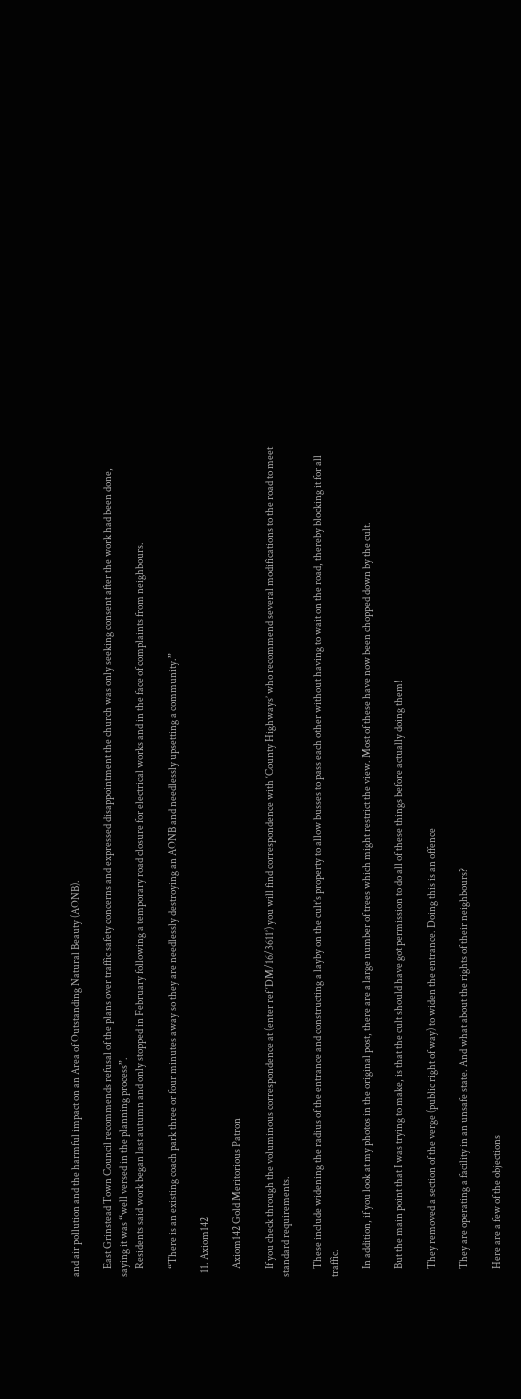and air pollution and the harmful impact on an Area of Outstanding Natural Beauty (AONB).

    East Grinstead Town Council recommends refusal of the plans over traffic safety concerns and expressed disappointment the church was only seeking consent after the work had been done, saying it was “well versed in the planning process”.
    Residents said work began last autumn and only stopped in February following a temporary road closure for electrical works and in the face of complaints from neighbours.

    “There is an existing coach park three or four minutes away so they are needlessly destroying an AONB and needlessly upsetting a community.”

  11. Axiom142

    Axiom142 Gold Meritorious Patron

    If you check through the voluminous correspondence at (enter ref ‘DM/16/3611’) you will find correspondence with ‘County Highways’ who recommend several modifications to the road to meet standard requirements.

    These include widening the radius of the entrance and constructing a layby on the cult’s property to allow busses to pass each other without having to wait on the road, thereby blocking it for all traffic.

    In addition, if you look at my photos in the original post, there are a large number of trees which might restrict the view. Most of these have now been chopped down by the cult.

    But the main point that I was trying to make, is that the cult should have got permission to do all of these things before actually doing them!

    They removed a section of the verge (public right of way) to widen the entrance. Doing this is an offence

    They are operating a facility in an unsafe state. And what about the rights of their neighbours?

    Here are a few of the objections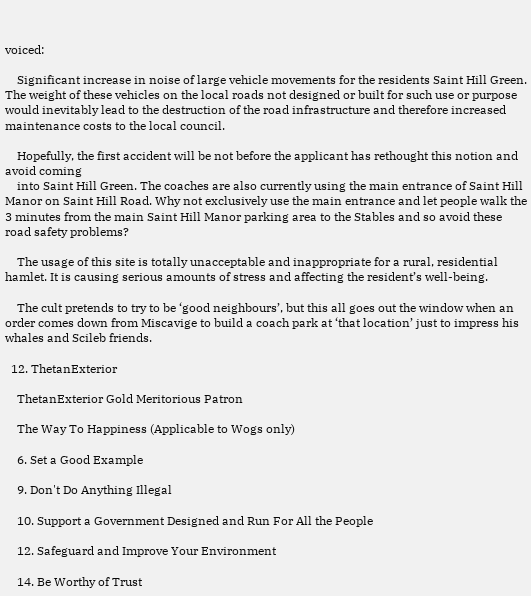voiced:

    Significant increase in noise of large vehicle movements for the residents Saint Hill Green. The weight of these vehicles on the local roads not designed or built for such use or purpose would inevitably lead to the destruction of the road infrastructure and therefore increased maintenance costs to the local council.

    Hopefully, the first accident will be not before the applicant has rethought this notion and avoid coming
    into Saint Hill Green. The coaches are also currently using the main entrance of Saint Hill Manor on Saint Hill Road. Why not exclusively use the main entrance and let people walk the 3 minutes from the main Saint Hill Manor parking area to the Stables and so avoid these road safety problems?

    The usage of this site is totally unacceptable and inappropriate for a rural, residential hamlet. It is causing serious amounts of stress and affecting the resident’s well-being.

    The cult pretends to try to be ‘good neighbours’, but this all goes out the window when an order comes down from Miscavige to build a coach park at ‘that location’ just to impress his whales and Scileb friends.

  12. ThetanExterior

    ThetanExterior Gold Meritorious Patron

    The Way To Happiness (Applicable to Wogs only)

    6. Set a Good Example

    9. Don't Do Anything Illegal

    10. Support a Government Designed and Run For All the People

    12. Safeguard and Improve Your Environment

    14. Be Worthy of Trust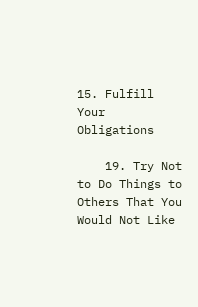15. Fulfill Your Obligations

    19. Try Not to Do Things to Others That You Would Not Like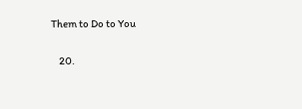Them to Do to You

    20.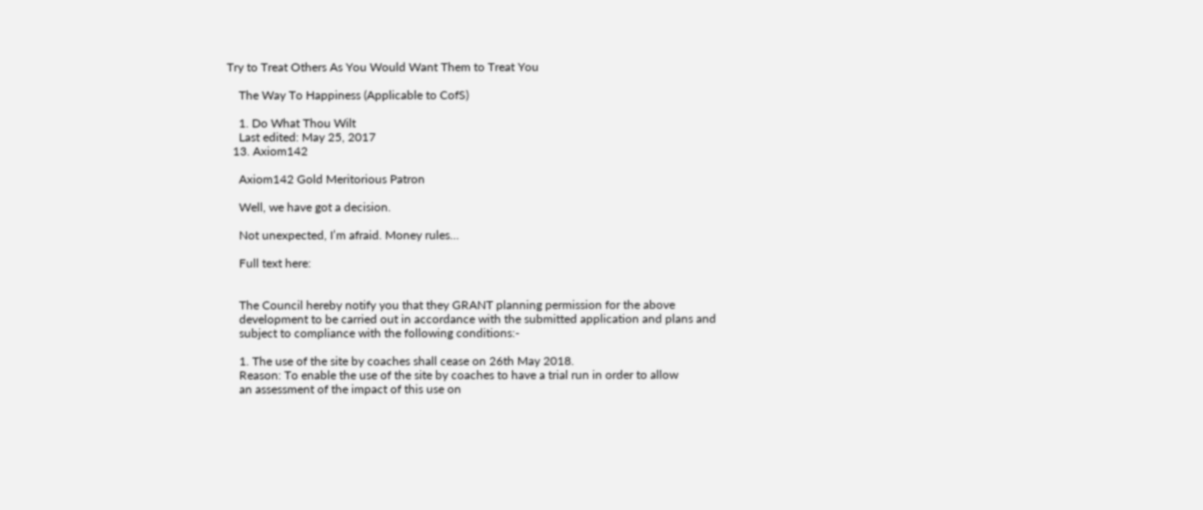Try to Treat Others As You Would Want Them to Treat You

    The Way To Happiness (Applicable to CofS)

    1. Do What Thou Wilt
    Last edited: May 25, 2017
  13. Axiom142

    Axiom142 Gold Meritorious Patron

    Well, we have got a decision.

    Not unexpected, I’m afraid. Money rules…

    Full text here:


    The Council hereby notify you that they GRANT planning permission for the above
    development to be carried out in accordance with the submitted application and plans and
    subject to compliance with the following conditions:-

    1. The use of the site by coaches shall cease on 26th May 2018.
    Reason: To enable the use of the site by coaches to have a trial run in order to allow
    an assessment of the impact of this use on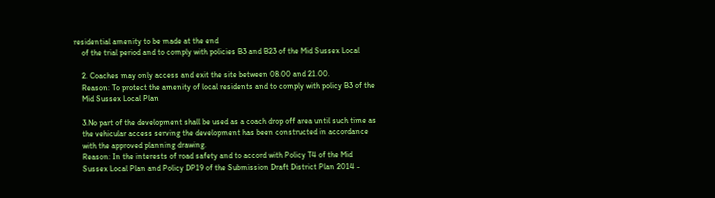residential amenity to be made at the end
    of the trial period and to comply with policies B3 and B23 of the Mid Sussex Local

    2. Coaches may only access and exit the site between 08.00 and 21.00.
    Reason: To protect the amenity of local residents and to comply with policy B3 of the
    Mid Sussex Local Plan

    3.No part of the development shall be used as a coach drop off area until such time as
    the vehicular access serving the development has been constructed in accordance
    with the approved planning drawing.
    Reason: In the interests of road safety and to accord with Policy T4 of the Mid
    Sussex Local Plan and Policy DP19 of the Submission Draft District Plan 2014 -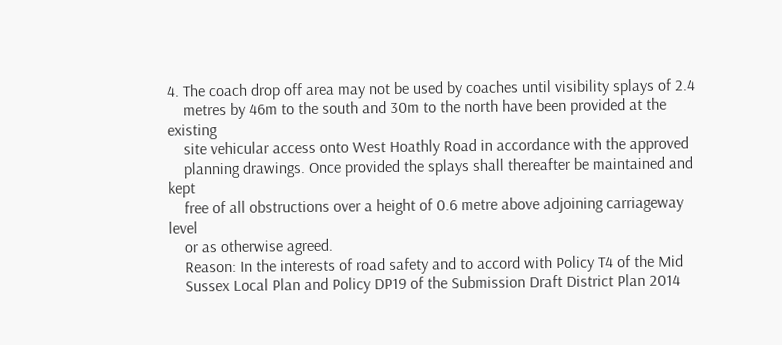4. The coach drop off area may not be used by coaches until visibility splays of 2.4
    metres by 46m to the south and 30m to the north have been provided at the existing
    site vehicular access onto West Hoathly Road in accordance with the approved
    planning drawings. Once provided the splays shall thereafter be maintained and kept
    free of all obstructions over a height of 0.6 metre above adjoining carriageway level
    or as otherwise agreed.
    Reason: In the interests of road safety and to accord with Policy T4 of the Mid
    Sussex Local Plan and Policy DP19 of the Submission Draft District Plan 2014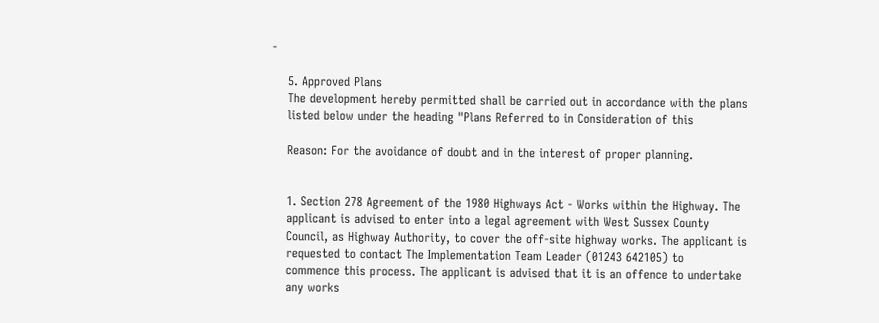-

    5. Approved Plans
    The development hereby permitted shall be carried out in accordance with the plans
    listed below under the heading "Plans Referred to in Consideration of this

    Reason: For the avoidance of doubt and in the interest of proper planning.


    1. Section 278 Agreement of the 1980 Highways Act - Works within the Highway. The
    applicant is advised to enter into a legal agreement with West Sussex County
    Council, as Highway Authority, to cover the off-site highway works. The applicant is
    requested to contact The Implementation Team Leader (01243 642105) to
    commence this process. The applicant is advised that it is an offence to undertake
    any works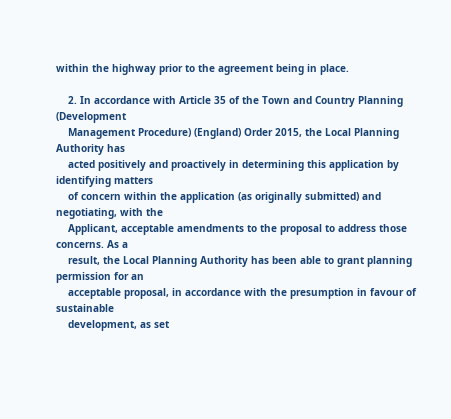within the highway prior to the agreement being in place.

    2. In accordance with Article 35 of the Town and Country Planning (Development
    Management Procedure) (England) Order 2015, the Local Planning Authority has
    acted positively and proactively in determining this application by identifying matters
    of concern within the application (as originally submitted) and negotiating, with the
    Applicant, acceptable amendments to the proposal to address those concerns. As a
    result, the Local Planning Authority has been able to grant planning permission for an
    acceptable proposal, in accordance with the presumption in favour of sustainable
    development, as set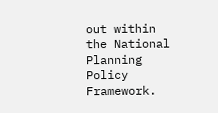out within the National Planning Policy Framework.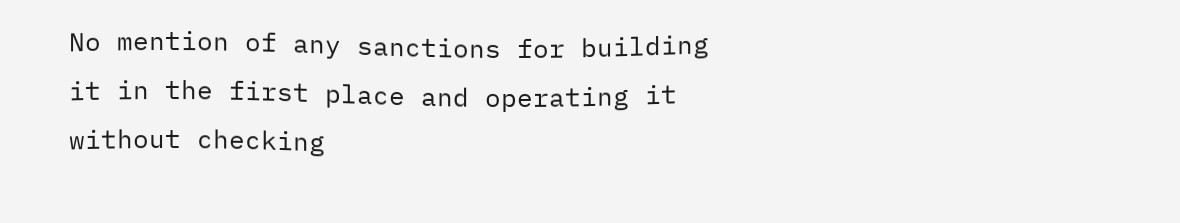No mention of any sanctions for building it in the first place and operating it without checking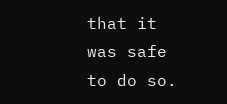that it was safe to do so.